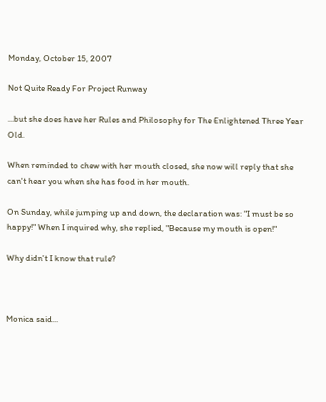Monday, October 15, 2007

Not Quite Ready For Project Runway

...but she does have her Rules and Philosophy for The Enlightened Three Year Old.

When reminded to chew with her mouth closed, she now will reply that she can't hear you when she has food in her mouth.

On Sunday, while jumping up and down, the declaration was: "I must be so happy!" When I inquired why, she replied, "Because my mouth is open!"

Why didn't I know that rule?



Monica said...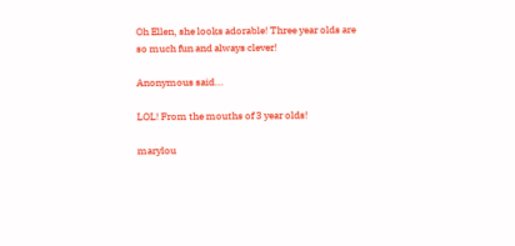Oh Ellen, she looks adorable! Three year olds are so much fun and always clever!

Anonymous said...

LOL! From the mouths of 3 year olds!

marylou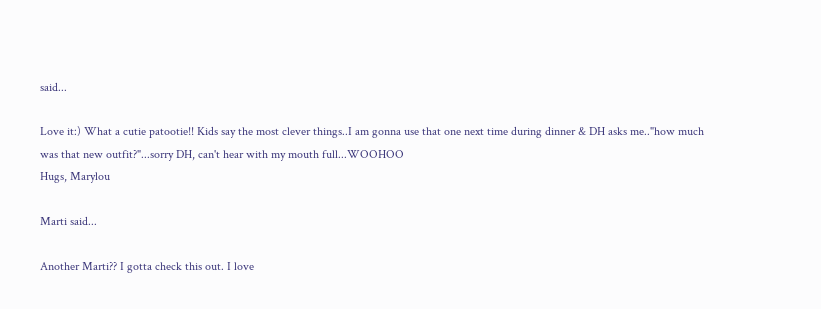said...

Love it:) What a cutie patootie!! Kids say the most clever things..I am gonna use that one next time during dinner & DH asks me.."how much was that new outfit?"...sorry DH, can't hear with my mouth full...WOOHOO
Hugs, Marylou

Marti said...

Another Marti?? I gotta check this out. I love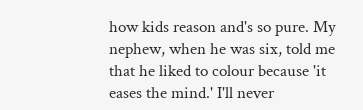how kids reason and's so pure. My nephew, when he was six, told me that he liked to colour because 'it eases the mind.' I'll never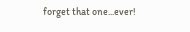forget that one...ever!